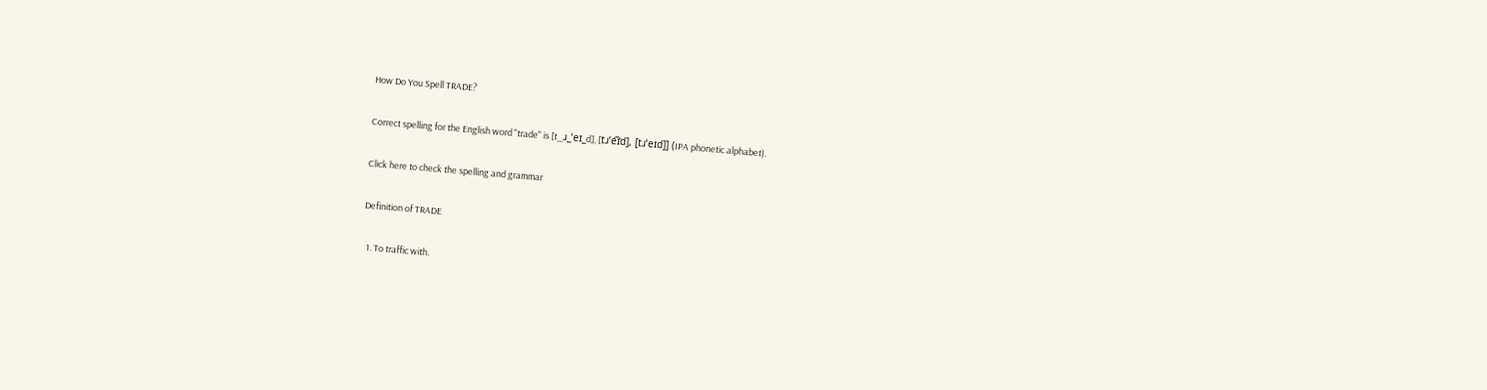How Do You Spell TRADE?

Correct spelling for the English word "trade" is [t_ɹ_ˈeɪ_d], [tɹˈe͡ɪd], [tɹˈeɪd]] (IPA phonetic alphabet).

Click here to check the spelling and grammar

Definition of TRADE

  1. To traffic with.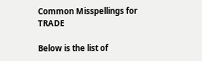Common Misspellings for TRADE

Below is the list of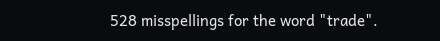528 misspellings for the word "trade".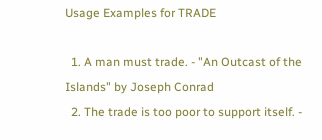Usage Examples for TRADE

  1. A man must trade. - "An Outcast of the Islands" by Joseph Conrad
  2. The trade is too poor to support itself. -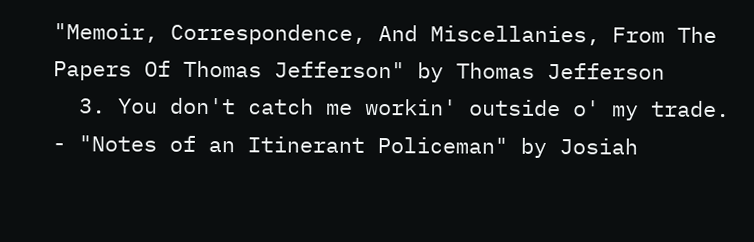"Memoir, Correspondence, And Miscellanies, From The Papers Of Thomas Jefferson" by Thomas Jefferson
  3. You don't catch me workin' outside o' my trade. - "Notes of an Itinerant Policeman" by Josiah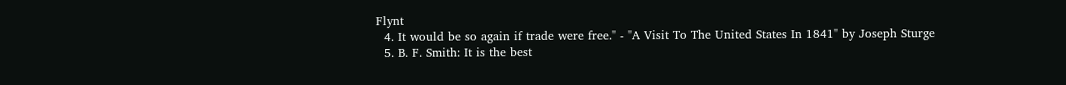Flynt
  4. It would be so again if trade were free." - "A Visit To The United States In 1841" by Joseph Sturge
  5. B. F. Smith: It is the best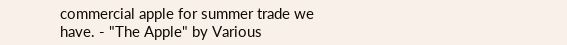commercial apple for summer trade we have. - "The Apple" by Various